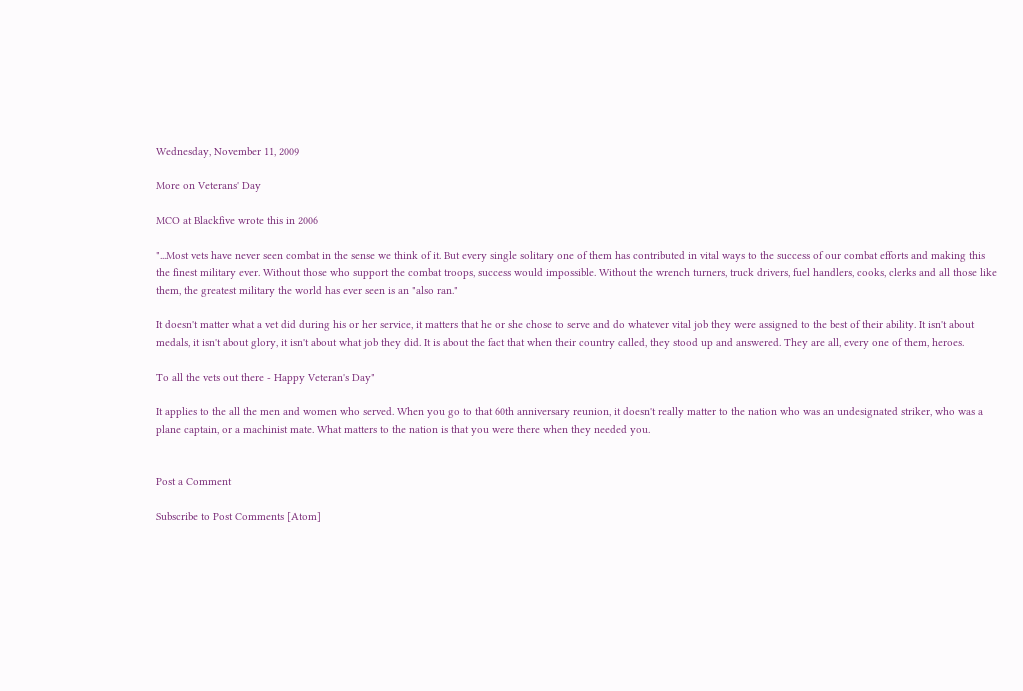Wednesday, November 11, 2009

More on Veterans' Day

MCO at Blackfive wrote this in 2006

"...Most vets have never seen combat in the sense we think of it. But every single solitary one of them has contributed in vital ways to the success of our combat efforts and making this the finest military ever. Without those who support the combat troops, success would impossible. Without the wrench turners, truck drivers, fuel handlers, cooks, clerks and all those like them, the greatest military the world has ever seen is an "also ran."

It doesn't matter what a vet did during his or her service, it matters that he or she chose to serve and do whatever vital job they were assigned to the best of their ability. It isn't about medals, it isn't about glory, it isn't about what job they did. It is about the fact that when their country called, they stood up and answered. They are all, every one of them, heroes.

To all the vets out there - Happy Veteran's Day"

It applies to the all the men and women who served. When you go to that 60th anniversary reunion, it doesn't really matter to the nation who was an undesignated striker, who was a plane captain, or a machinist mate. What matters to the nation is that you were there when they needed you.


Post a Comment

Subscribe to Post Comments [Atom]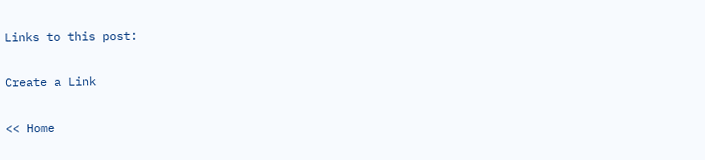Links to this post:

Create a Link

<< Home